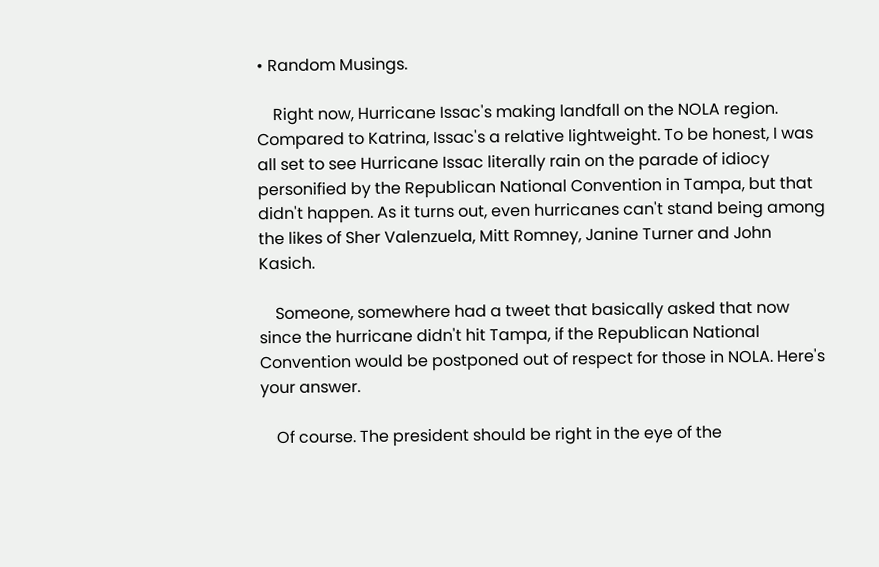• Random Musings.

    Right now, Hurricane Issac's making landfall on the NOLA region. Compared to Katrina, Issac's a relative lightweight. To be honest, I was all set to see Hurricane Issac literally rain on the parade of idiocy personified by the Republican National Convention in Tampa, but that didn't happen. As it turns out, even hurricanes can't stand being among the likes of Sher Valenzuela, Mitt Romney, Janine Turner and John Kasich.

    Someone, somewhere had a tweet that basically asked that now since the hurricane didn't hit Tampa, if the Republican National Convention would be postponed out of respect for those in NOLA. Here's your answer.

    Of course. The president should be right in the eye of the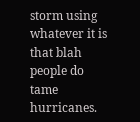storm using whatever it is that blah people do tame hurricanes.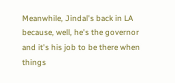Meanwhile, Jindal's back in LA because, well, he's the governor and it's his job to be there when things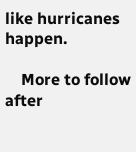like hurricanes happen.

    More to follow after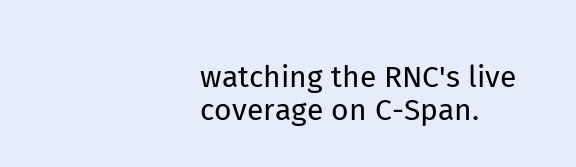watching the RNC's live coverage on C-Span.